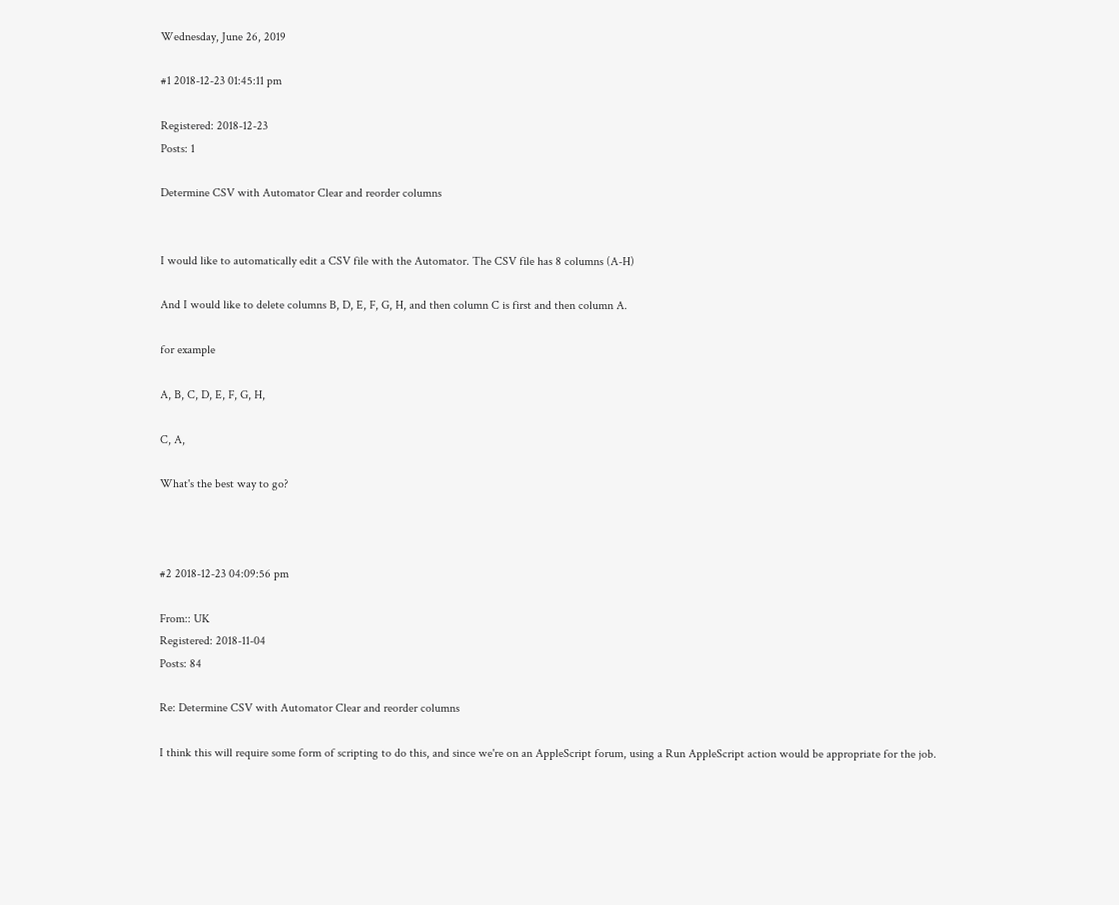Wednesday, June 26, 2019

#1 2018-12-23 01:45:11 pm

Registered: 2018-12-23
Posts: 1

Determine CSV with Automator Clear and reorder columns


I would like to automatically edit a CSV file with the Automator. The CSV file has 8 columns (A-H)

And I would like to delete columns B, D, E, F, G, H, and then column C is first and then column A.

for example

A, B, C, D, E, F, G, H,

C, A,

What's the best way to go?



#2 2018-12-23 04:09:56 pm

From:: UK
Registered: 2018-11-04
Posts: 84

Re: Determine CSV with Automator Clear and reorder columns

I think this will require some form of scripting to do this, and since we're on an AppleScript forum, using a Run AppleScript action would be appropriate for the job.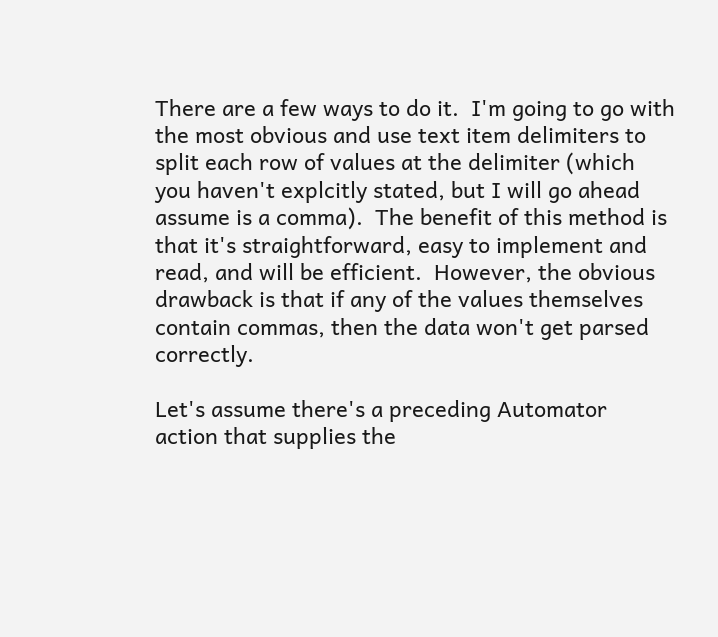There are a few ways to do it.  I'm going to go with the most obvious and use text item delimiters to split each row of values at the delimiter (which you haven't explcitly stated, but I will go ahead assume is a comma).  The benefit of this method is that it's straightforward, easy to implement and read, and will be efficient.  However, the obvious drawback is that if any of the values themselves contain commas, then the data won't get parsed correctly.

Let's assume there's a preceding Automator action that supplies the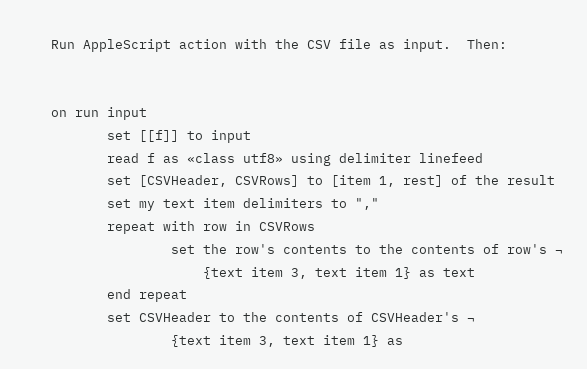Run AppleScript action with the CSV file as input.  Then:


on run input
       set [[f]] to input
       read f as «class utf8» using delimiter linefeed
       set [CSVHeader, CSVRows] to [item 1, rest] of the result
       set my text item delimiters to ","
       repeat with row in CSVRows
               set the row's contents to the contents of row's ¬
                   {text item 3, text item 1} as text
       end repeat
       set CSVHeader to the contents of CSVHeader's ¬
               {text item 3, text item 1} as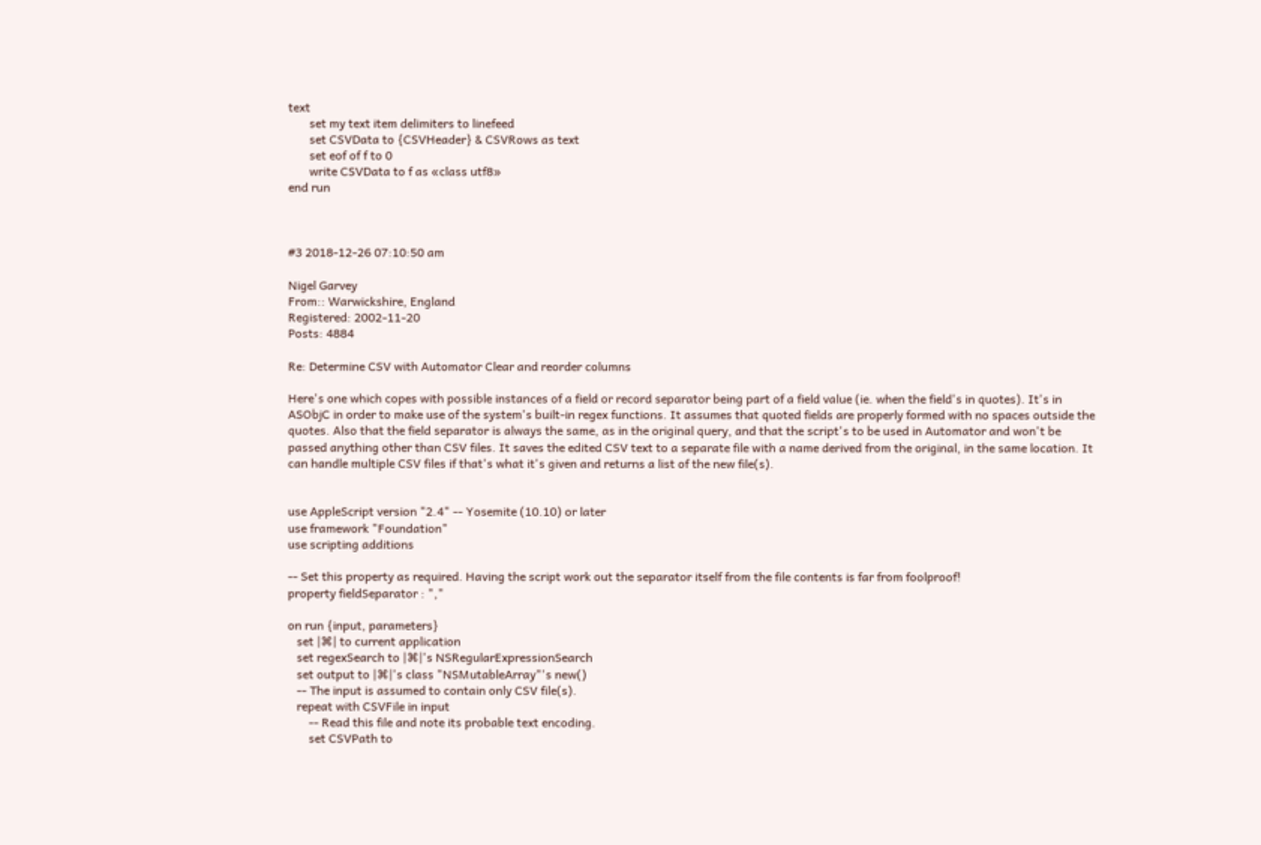text
       set my text item delimiters to linefeed
       set CSVData to {CSVHeader} & CSVRows as text
       set eof of f to 0
       write CSVData to f as «class utf8»
end run



#3 2018-12-26 07:10:50 am

Nigel Garvey
From:: Warwickshire, England
Registered: 2002-11-20
Posts: 4884

Re: Determine CSV with Automator Clear and reorder columns

Here's one which copes with possible instances of a field or record separator being part of a field value (ie. when the field's in quotes). It's in ASObjC in order to make use of the system's built-in regex functions. It assumes that quoted fields are properly formed with no spaces outside the quotes. Also that the field separator is always the same, as in the original query, and that the script's to be used in Automator and won't be passed anything other than CSV files. It saves the edited CSV text to a separate file with a name derived from the original, in the same location. It can handle multiple CSV files if that's what it's given and returns a list of the new file(s).


use AppleScript version "2.4" -- Yosemite (10.10) or later
use framework "Foundation"
use scripting additions

-- Set this property as required. Having the script work out the separator itself from the file contents is far from foolproof!
property fieldSeparator : ","

on run {input, parameters}
   set |⌘| to current application
   set regexSearch to |⌘|'s NSRegularExpressionSearch
   set output to |⌘|'s class "NSMutableArray"'s new()
   -- The input is assumed to contain only CSV file(s).
   repeat with CSVFile in input
       -- Read this file and note its probable text encoding.
       set CSVPath to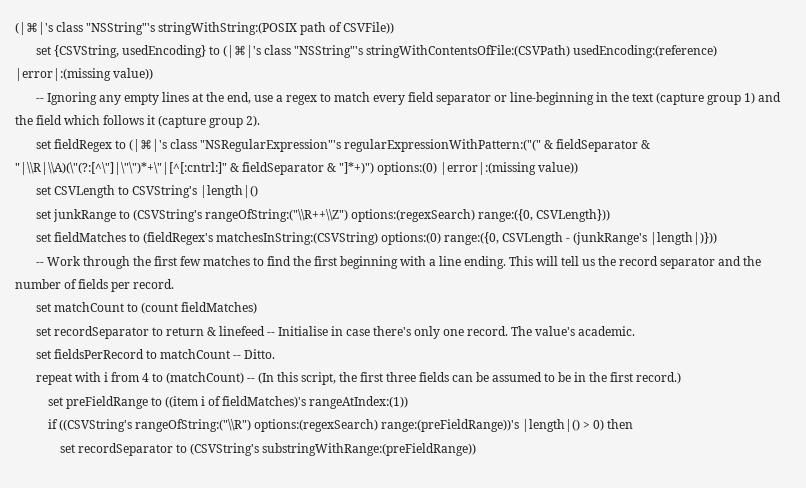(|⌘|'s class "NSString"'s stringWithString:(POSIX path of CSVFile))
       set {CSVString, usedEncoding} to (|⌘|'s class "NSString"'s stringWithContentsOfFile:(CSVPath) usedEncoding:(reference) |error|:(missing value))
       -- Ignoring any empty lines at the end, use a regex to match every field separator or line-beginning in the text (capture group 1) and the field which follows it (capture group 2).
       set fieldRegex to (|⌘|'s class "NSRegularExpression"'s regularExpressionWithPattern:("(" & fieldSeparator & "|\\R|\\A)(\"(?:[^\"]|\"\")*+\"|[^[:cntrl:]" & fieldSeparator & "]*+)") options:(0) |error|:(missing value))
       set CSVLength to CSVString's |length|()
       set junkRange to (CSVString's rangeOfString:("\\R++\\Z") options:(regexSearch) range:({0, CSVLength}))
       set fieldMatches to (fieldRegex's matchesInString:(CSVString) options:(0) range:({0, CSVLength - (junkRange's |length|)}))
       -- Work through the first few matches to find the first beginning with a line ending. This will tell us the record separator and the number of fields per record.
       set matchCount to (count fieldMatches)
       set recordSeparator to return & linefeed -- Initialise in case there's only one record. The value's academic.
       set fieldsPerRecord to matchCount -- Ditto.
       repeat with i from 4 to (matchCount) -- (In this script, the first three fields can be assumed to be in the first record.)
           set preFieldRange to ((item i of fieldMatches)'s rangeAtIndex:(1))
           if ((CSVString's rangeOfString:("\\R") options:(regexSearch) range:(preFieldRange))'s |length|() > 0) then
               set recordSeparator to (CSVString's substringWithRange:(preFieldRange))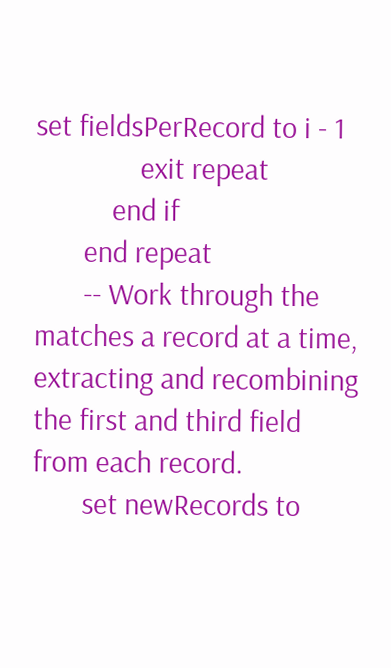set fieldsPerRecord to i - 1
               exit repeat
           end if
       end repeat
       -- Work through the matches a record at a time, extracting and recombining the first and third field from each record.
       set newRecords to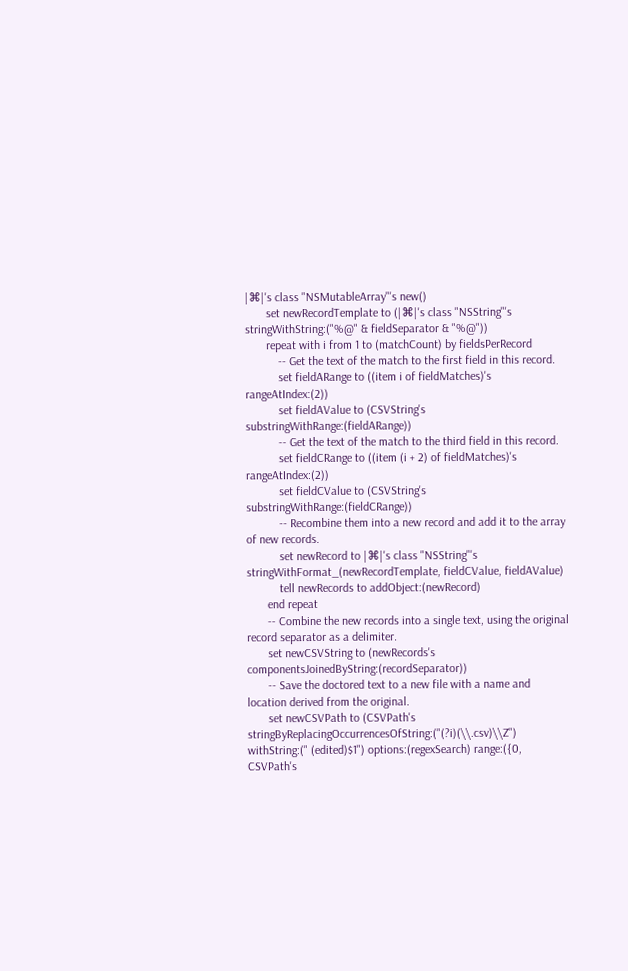|⌘|'s class "NSMutableArray"'s new()
       set newRecordTemplate to (|⌘|'s class "NSString"'s stringWithString:("%@" & fieldSeparator & "%@"))
       repeat with i from 1 to (matchCount) by fieldsPerRecord
           -- Get the text of the match to the first field in this record.
           set fieldARange to ((item i of fieldMatches)'s rangeAtIndex:(2))
           set fieldAValue to (CSVString's substringWithRange:(fieldARange))
           -- Get the text of the match to the third field in this record.
           set fieldCRange to ((item (i + 2) of fieldMatches)'s rangeAtIndex:(2))
           set fieldCValue to (CSVString's substringWithRange:(fieldCRange))
           -- Recombine them into a new record and add it to the array of new records.
           set newRecord to |⌘|'s class "NSString"'s stringWithFormat_(newRecordTemplate, fieldCValue, fieldAValue)
           tell newRecords to addObject:(newRecord)
       end repeat
       -- Combine the new records into a single text, using the original record separator as a delimiter.
       set newCSVString to (newRecords's componentsJoinedByString:(recordSeparator))
       -- Save the doctored text to a new file with a name and location derived from the original.
       set newCSVPath to (CSVPath's stringByReplacingOccurrencesOfString:("(?i)(\\.csv)\\Z") withString:(" (edited)$1") options:(regexSearch) range:({0, CSVPath's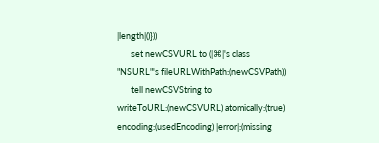|length|()}))
       set newCSVURL to (|⌘|'s class "NSURL"'s fileURLWithPath:(newCSVPath))
       tell newCSVString to writeToURL:(newCSVURL) atomically:(true) encoding:(usedEncoding) |error|:(missing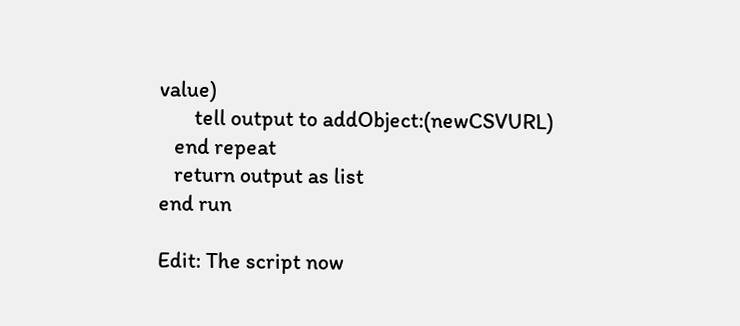value)
       tell output to addObject:(newCSVURL)
   end repeat
   return output as list
end run

Edit: The script now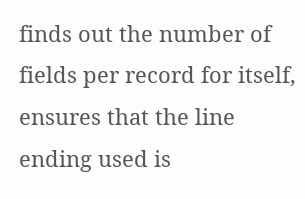finds out the number of fields per record for itself, ensures that the line ending used is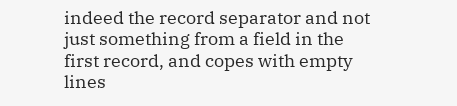indeed the record separator and not just something from a field in the first record, and copes with empty lines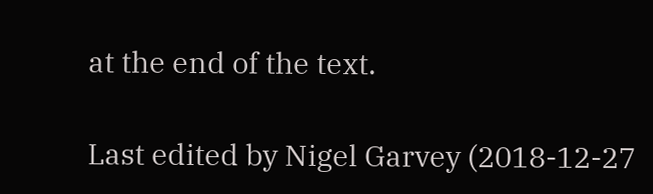at the end of the text.

Last edited by Nigel Garvey (2018-12-27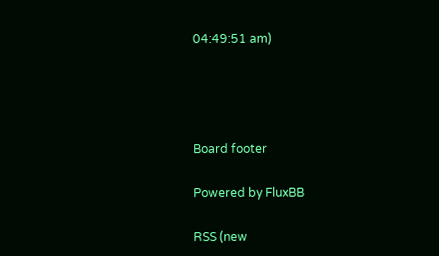04:49:51 am)




Board footer

Powered by FluxBB

RSS (new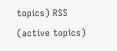topics) RSS (active topics)